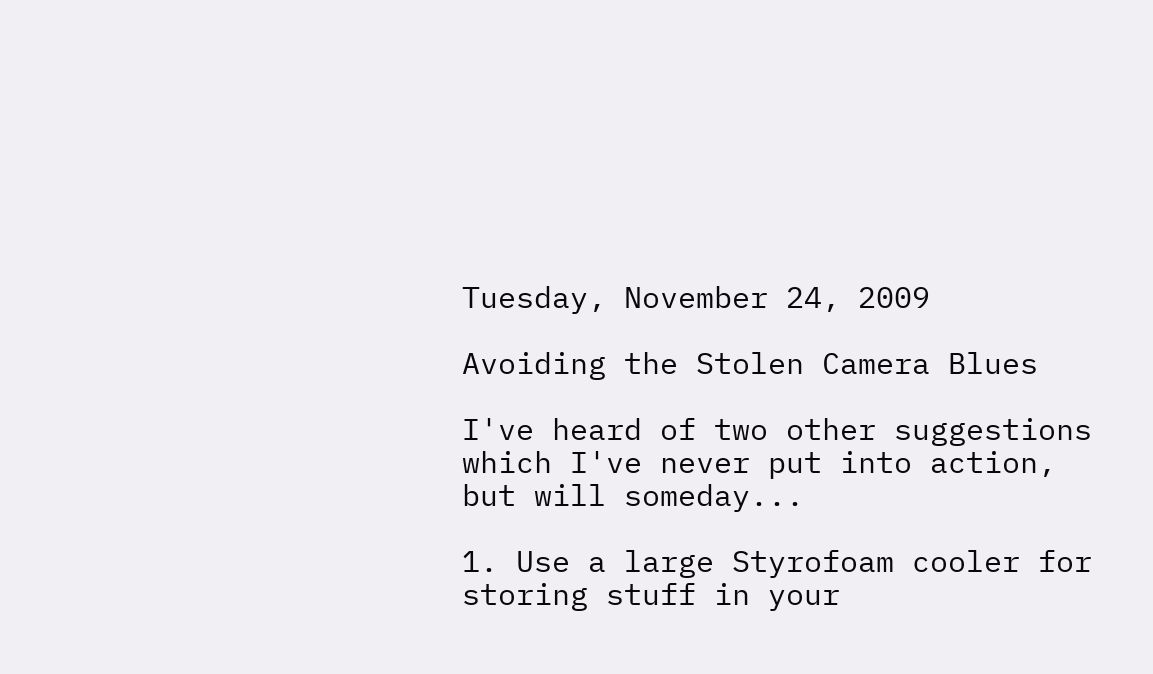Tuesday, November 24, 2009

Avoiding the Stolen Camera Blues

I've heard of two other suggestions which I've never put into action, but will someday...

1. Use a large Styrofoam cooler for storing stuff in your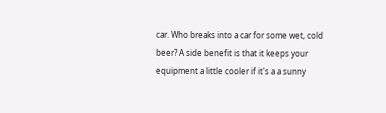car. Who breaks into a car for some wet, cold beer? A side benefit is that it keeps your equipment a little cooler if it's a a sunny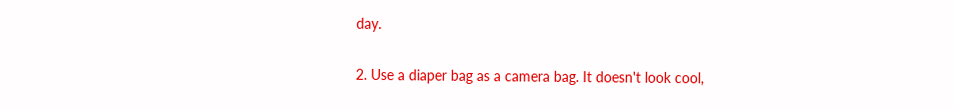day.

2. Use a diaper bag as a camera bag. It doesn't look cool,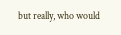but really, who would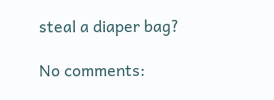steal a diaper bag?

No comments: